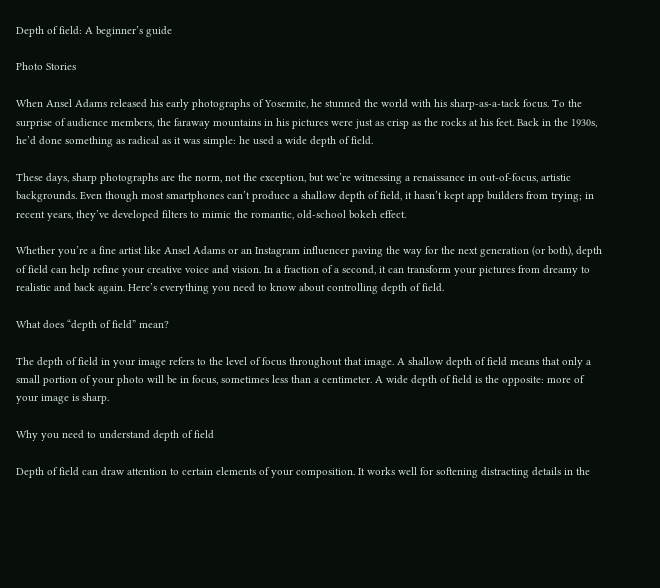Depth of field: A beginner’s guide

Photo Stories

When Ansel Adams released his early photographs of Yosemite, he stunned the world with his sharp-as-a-tack focus. To the surprise of audience members, the faraway mountains in his pictures were just as crisp as the rocks at his feet. Back in the 1930s, he’d done something as radical as it was simple: he used a wide depth of field.

These days, sharp photographs are the norm, not the exception, but we’re witnessing a renaissance in out-of-focus, artistic backgrounds. Even though most smartphones can’t produce a shallow depth of field, it hasn’t kept app builders from trying; in recent years, they’ve developed filters to mimic the romantic, old-school bokeh effect.

Whether you’re a fine artist like Ansel Adams or an Instagram influencer paving the way for the next generation (or both), depth of field can help refine your creative voice and vision. In a fraction of a second, it can transform your pictures from dreamy to realistic and back again. Here’s everything you need to know about controlling depth of field.

What does “depth of field” mean?

The depth of field in your image refers to the level of focus throughout that image. A shallow depth of field means that only a small portion of your photo will be in focus, sometimes less than a centimeter. A wide depth of field is the opposite: more of your image is sharp.

Why you need to understand depth of field

Depth of field can draw attention to certain elements of your composition. It works well for softening distracting details in the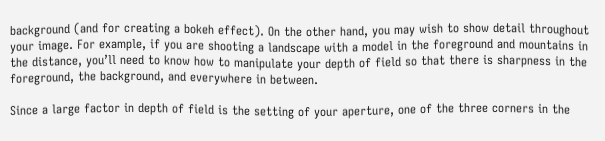background (and for creating a bokeh effect). On the other hand, you may wish to show detail throughout your image. For example, if you are shooting a landscape with a model in the foreground and mountains in the distance, you’ll need to know how to manipulate your depth of field so that there is sharpness in the foreground, the background, and everywhere in between.

Since a large factor in depth of field is the setting of your aperture, one of the three corners in the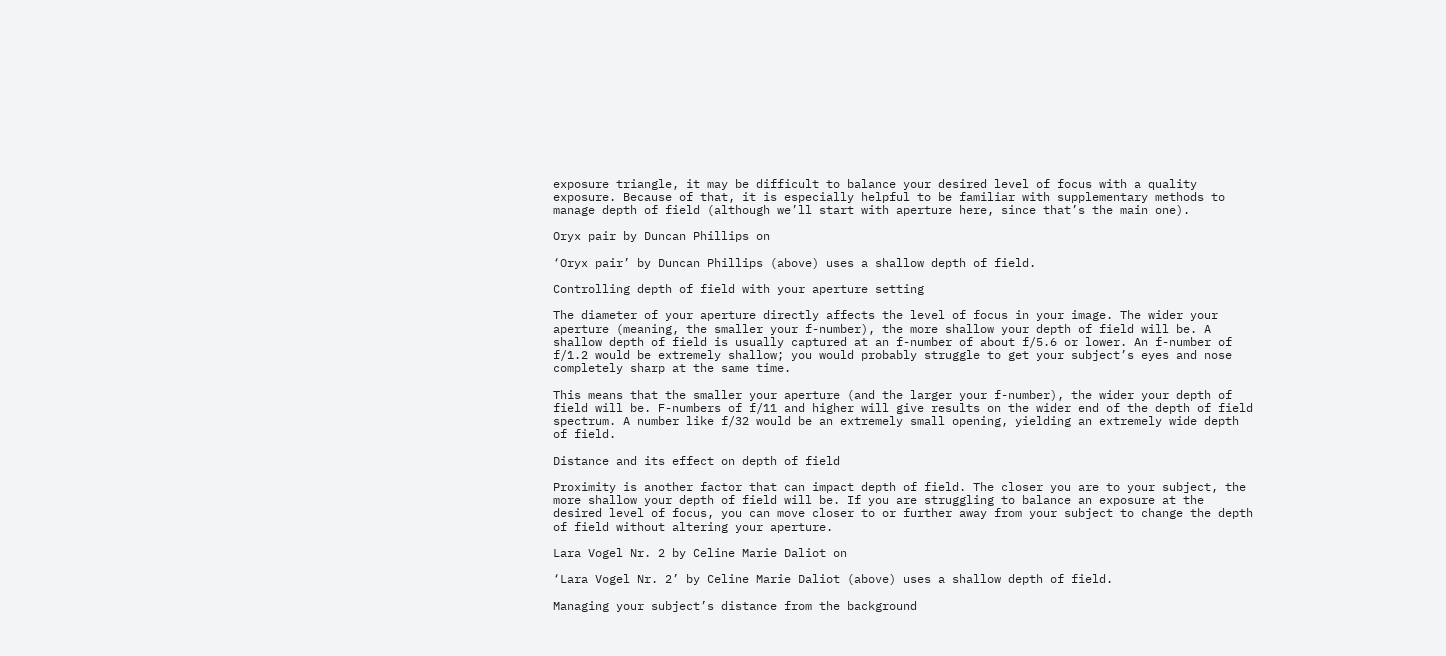exposure triangle, it may be difficult to balance your desired level of focus with a quality exposure. Because of that, it is especially helpful to be familiar with supplementary methods to manage depth of field (although we’ll start with aperture here, since that’s the main one).

Oryx pair by Duncan Phillips on

‘Oryx pair’ by Duncan Phillips (above) uses a shallow depth of field.

Controlling depth of field with your aperture setting

The diameter of your aperture directly affects the level of focus in your image. The wider your aperture (meaning, the smaller your f-number), the more shallow your depth of field will be. A shallow depth of field is usually captured at an f-number of about f/5.6 or lower. An f-number of f/1.2 would be extremely shallow; you would probably struggle to get your subject’s eyes and nose completely sharp at the same time.

This means that the smaller your aperture (and the larger your f-number), the wider your depth of field will be. F-numbers of f/11 and higher will give results on the wider end of the depth of field spectrum. A number like f/32 would be an extremely small opening, yielding an extremely wide depth of field.

Distance and its effect on depth of field

Proximity is another factor that can impact depth of field. The closer you are to your subject, the more shallow your depth of field will be. If you are struggling to balance an exposure at the desired level of focus, you can move closer to or further away from your subject to change the depth of field without altering your aperture.

Lara Vogel Nr. 2 by Celine Marie Daliot on

‘Lara Vogel Nr. 2’ by Celine Marie Daliot (above) uses a shallow depth of field.

Managing your subject’s distance from the background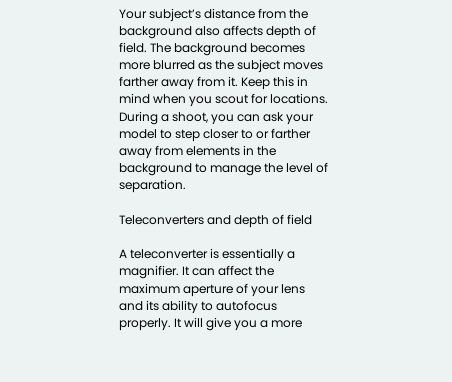Your subject’s distance from the background also affects depth of field. The background becomes more blurred as the subject moves farther away from it. Keep this in mind when you scout for locations. During a shoot, you can ask your model to step closer to or farther away from elements in the background to manage the level of separation.

Teleconverters and depth of field

A teleconverter is essentially a magnifier. It can affect the maximum aperture of your lens and its ability to autofocus properly. It will give you a more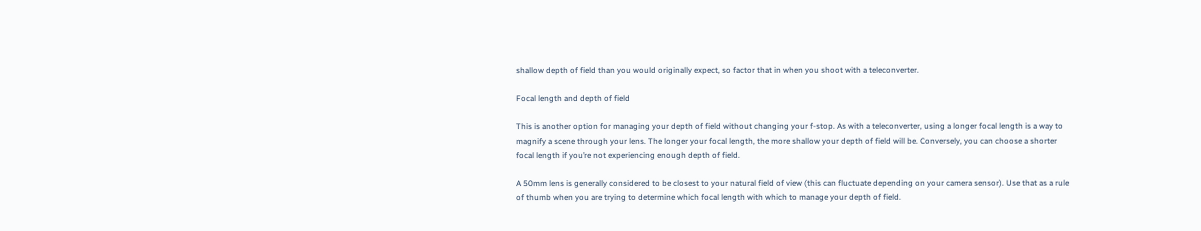shallow depth of field than you would originally expect, so factor that in when you shoot with a teleconverter.

Focal length and depth of field

This is another option for managing your depth of field without changing your f-stop. As with a teleconverter, using a longer focal length is a way to magnify a scene through your lens. The longer your focal length, the more shallow your depth of field will be. Conversely, you can choose a shorter focal length if you’re not experiencing enough depth of field.

A 50mm lens is generally considered to be closest to your natural field of view (this can fluctuate depending on your camera sensor). Use that as a rule of thumb when you are trying to determine which focal length with which to manage your depth of field.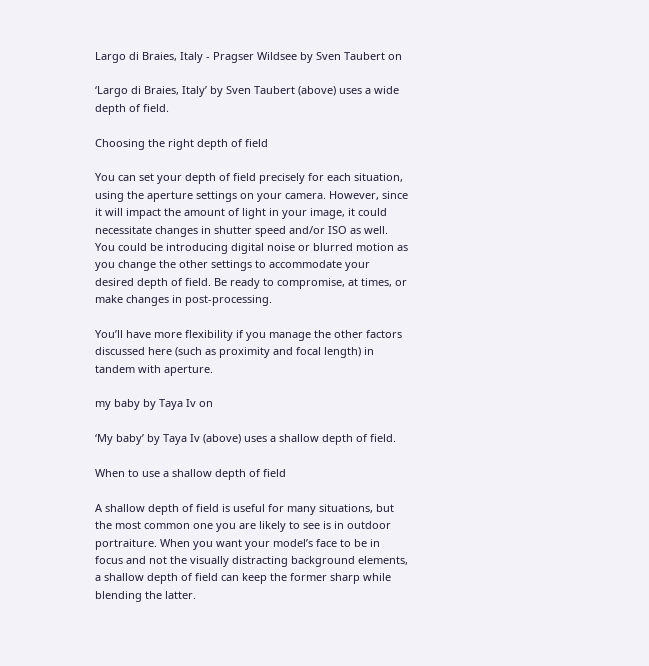Largo di Braies, Italy - Pragser Wildsee by Sven Taubert on

‘Largo di Braies, Italy’ by Sven Taubert (above) uses a wide depth of field.

Choosing the right depth of field

You can set your depth of field precisely for each situation, using the aperture settings on your camera. However, since it will impact the amount of light in your image, it could necessitate changes in shutter speed and/or ISO as well. You could be introducing digital noise or blurred motion as you change the other settings to accommodate your desired depth of field. Be ready to compromise, at times, or make changes in post-processing.

You’ll have more flexibility if you manage the other factors discussed here (such as proximity and focal length) in tandem with aperture.

my baby by Taya Iv on

‘My baby’ by Taya Iv (above) uses a shallow depth of field.

When to use a shallow depth of field

A shallow depth of field is useful for many situations, but the most common one you are likely to see is in outdoor portraiture. When you want your model’s face to be in focus and not the visually distracting background elements, a shallow depth of field can keep the former sharp while blending the latter.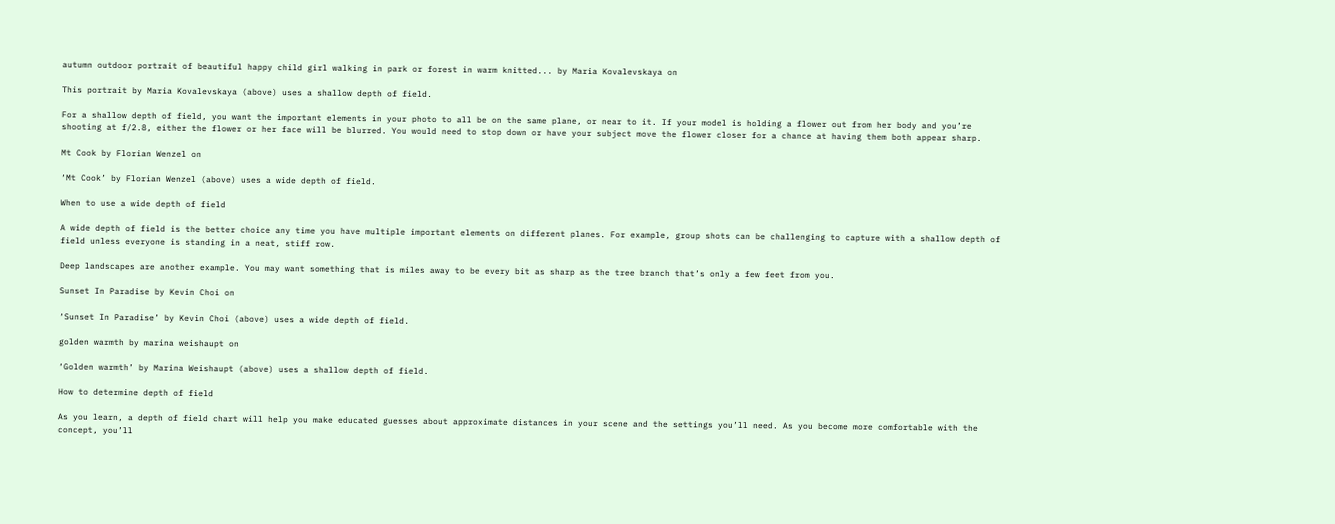autumn outdoor portrait of beautiful happy child girl walking in park or forest in warm knitted... by Maria Kovalevskaya on

This portrait by Maria Kovalevskaya (above) uses a shallow depth of field.

For a shallow depth of field, you want the important elements in your photo to all be on the same plane, or near to it. If your model is holding a flower out from her body and you’re shooting at f/2.8, either the flower or her face will be blurred. You would need to stop down or have your subject move the flower closer for a chance at having them both appear sharp.

Mt Cook by Florian Wenzel on

‘Mt Cook’ by Florian Wenzel (above) uses a wide depth of field.

When to use a wide depth of field

A wide depth of field is the better choice any time you have multiple important elements on different planes. For example, group shots can be challenging to capture with a shallow depth of field unless everyone is standing in a neat, stiff row.

Deep landscapes are another example. You may want something that is miles away to be every bit as sharp as the tree branch that’s only a few feet from you.

Sunset In Paradise by Kevin Choi on

‘Sunset In Paradise’ by Kevin Choi (above) uses a wide depth of field.

golden warmth by marina weishaupt on

‘Golden warmth’ by Marina Weishaupt (above) uses a shallow depth of field.

How to determine depth of field

As you learn, a depth of field chart will help you make educated guesses about approximate distances in your scene and the settings you’ll need. As you become more comfortable with the concept, you’ll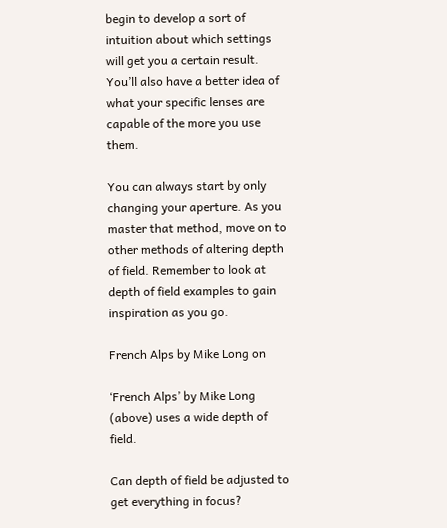begin to develop a sort of intuition about which settings will get you a certain result. You’ll also have a better idea of what your specific lenses are capable of the more you use them.

You can always start by only changing your aperture. As you master that method, move on to other methods of altering depth of field. Remember to look at depth of field examples to gain inspiration as you go.

French Alps by Mike Long on

‘French Alps’ by Mike Long (above) uses a wide depth of field.

Can depth of field be adjusted to get everything in focus?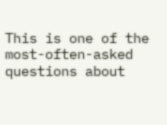This is one of the most-often-asked questions about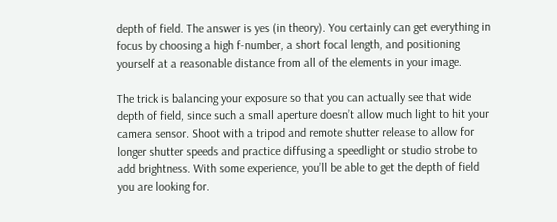depth of field. The answer is yes (in theory). You certainly can get everything in focus by choosing a high f-number, a short focal length, and positioning yourself at a reasonable distance from all of the elements in your image.

The trick is balancing your exposure so that you can actually see that wide depth of field, since such a small aperture doesn’t allow much light to hit your camera sensor. Shoot with a tripod and remote shutter release to allow for longer shutter speeds and practice diffusing a speedlight or studio strobe to add brightness. With some experience, you’ll be able to get the depth of field you are looking for.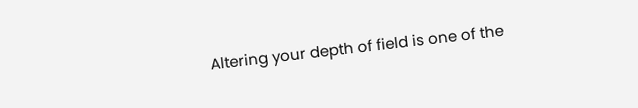Altering your depth of field is one of the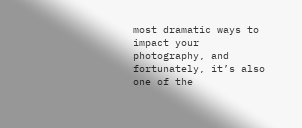most dramatic ways to impact your photography, and fortunately, it’s also one of the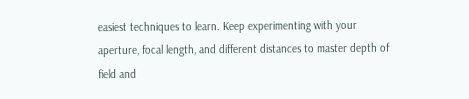easiest techniques to learn. Keep experimenting with your aperture, focal length, and different distances to master depth of field and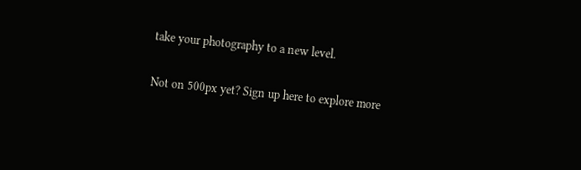take your photography to a new level.

Not on 500px yet? Sign up here to explore more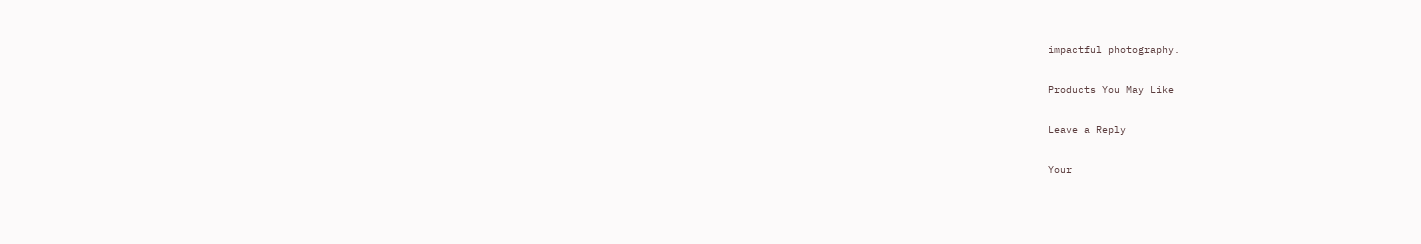impactful photography.

Products You May Like

Leave a Reply

Your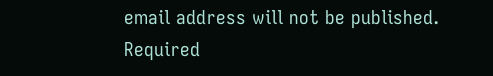email address will not be published. Required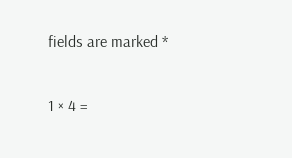fields are marked *

1 × 4 =